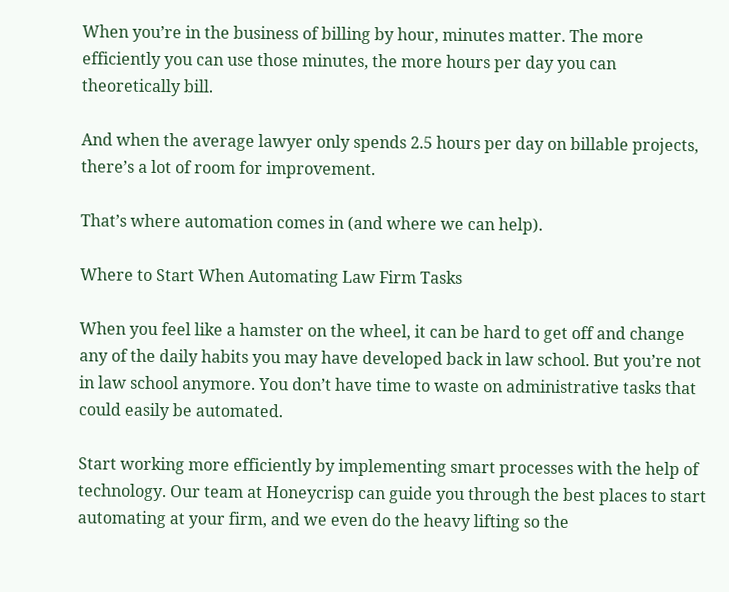When you’re in the business of billing by hour, minutes matter. The more efficiently you can use those minutes, the more hours per day you can theoretically bill.

And when the average lawyer only spends 2.5 hours per day on billable projects, there’s a lot of room for improvement.

That’s where automation comes in (and where we can help).

Where to Start When Automating Law Firm Tasks

When you feel like a hamster on the wheel, it can be hard to get off and change any of the daily habits you may have developed back in law school. But you’re not in law school anymore. You don’t have time to waste on administrative tasks that could easily be automated.

Start working more efficiently by implementing smart processes with the help of technology. Our team at Honeycrisp can guide you through the best places to start automating at your firm, and we even do the heavy lifting so the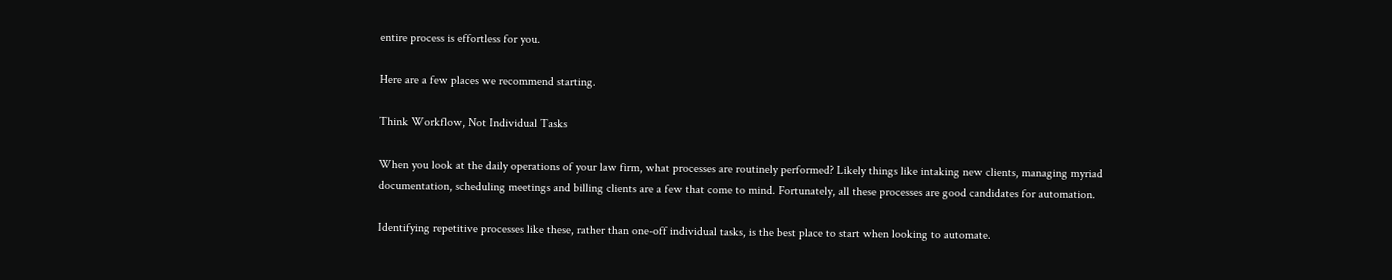entire process is effortless for you.

Here are a few places we recommend starting.

Think Workflow, Not Individual Tasks

When you look at the daily operations of your law firm, what processes are routinely performed? Likely things like intaking new clients, managing myriad documentation, scheduling meetings and billing clients are a few that come to mind. Fortunately, all these processes are good candidates for automation.

Identifying repetitive processes like these, rather than one-off individual tasks, is the best place to start when looking to automate.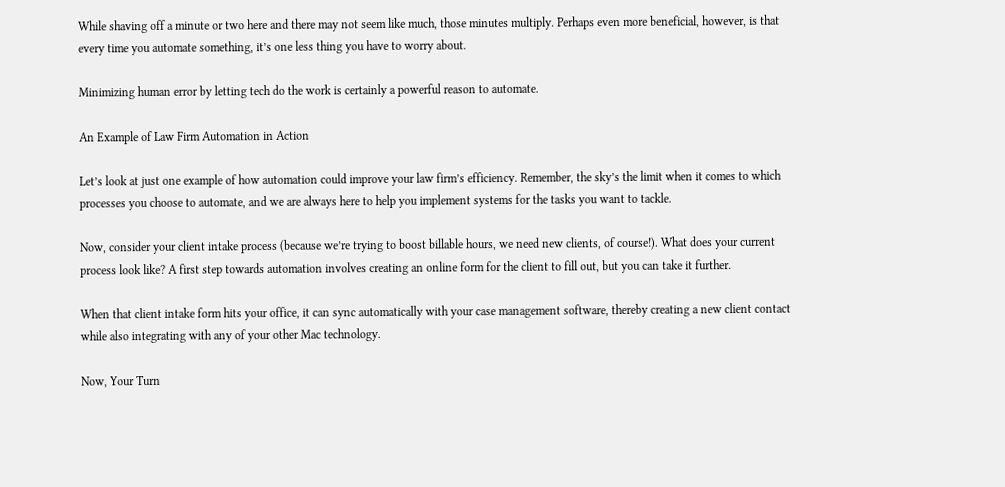While shaving off a minute or two here and there may not seem like much, those minutes multiply. Perhaps even more beneficial, however, is that every time you automate something, it’s one less thing you have to worry about.

Minimizing human error by letting tech do the work is certainly a powerful reason to automate.

An Example of Law Firm Automation in Action

Let’s look at just one example of how automation could improve your law firm’s efficiency. Remember, the sky’s the limit when it comes to which processes you choose to automate, and we are always here to help you implement systems for the tasks you want to tackle.

Now, consider your client intake process (because we’re trying to boost billable hours, we need new clients, of course!). What does your current process look like? A first step towards automation involves creating an online form for the client to fill out, but you can take it further.

When that client intake form hits your office, it can sync automatically with your case management software, thereby creating a new client contact while also integrating with any of your other Mac technology.

Now, Your Turn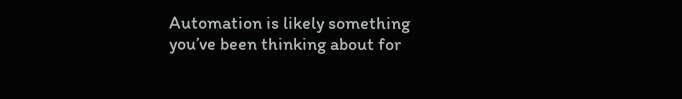Automation is likely something you’ve been thinking about for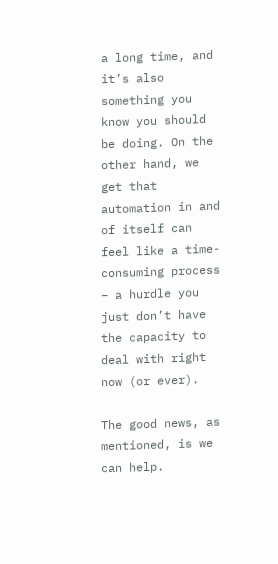a long time, and it’s also something you know you should be doing. On the other hand, we get that automation in and of itself can feel like a time-consuming process – a hurdle you just don’t have the capacity to deal with right now (or ever).

The good news, as mentioned, is we can help.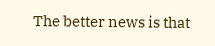The better news is that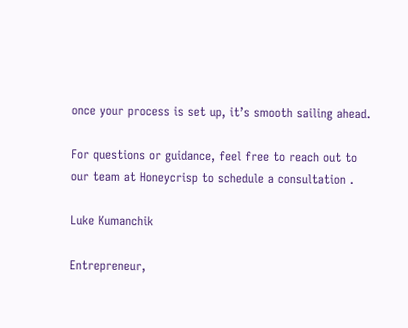once your process is set up, it’s smooth sailing ahead.

For questions or guidance, feel free to reach out to our team at Honeycrisp to schedule a consultation .

Luke Kumanchik

Entrepreneur,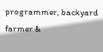programmer, backyard farmer &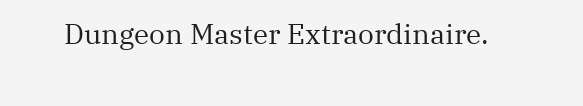Dungeon Master Extraordinaire.